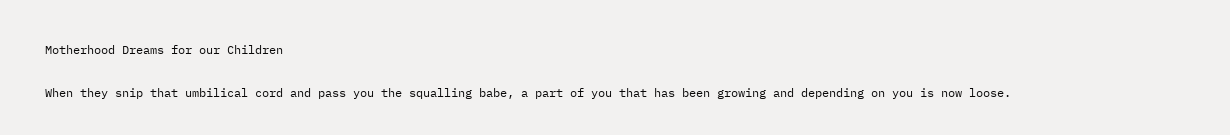Motherhood Dreams for our Children

When they snip that umbilical cord and pass you the squalling babe, a part of you that has been growing and depending on you is now loose.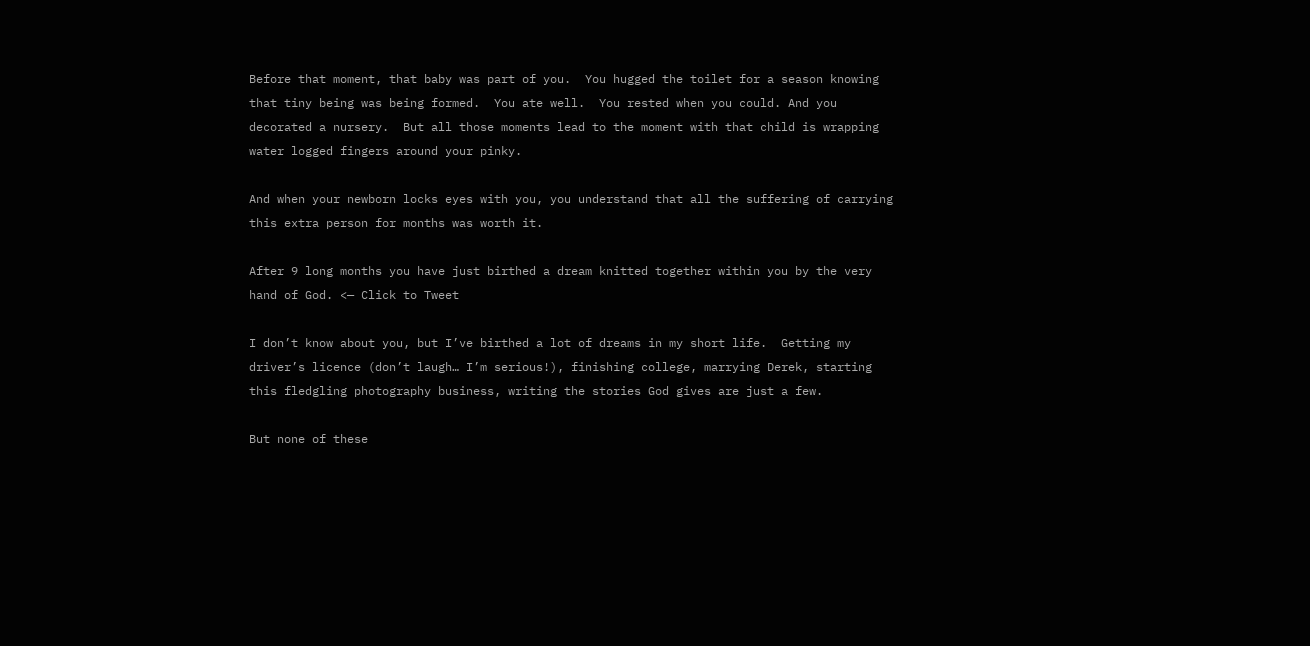Before that moment, that baby was part of you.  You hugged the toilet for a season knowing that tiny being was being formed.  You ate well.  You rested when you could. And you decorated a nursery.  But all those moments lead to the moment with that child is wrapping water logged fingers around your pinky.

And when your newborn locks eyes with you, you understand that all the suffering of carrying this extra person for months was worth it.

After 9 long months you have just birthed a dream knitted together within you by the very hand of God. <— Click to Tweet

I don’t know about you, but I’ve birthed a lot of dreams in my short life.  Getting my driver’s licence (don’t laugh… I’m serious!), finishing college, marrying Derek, starting this fledgling photography business, writing the stories God gives are just a few.

But none of these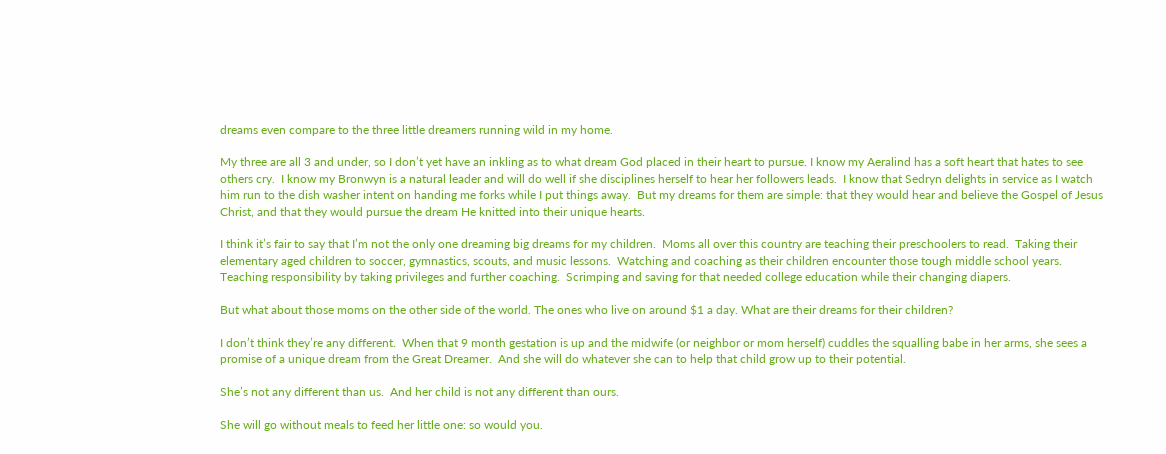dreams even compare to the three little dreamers running wild in my home.

My three are all 3 and under, so I don’t yet have an inkling as to what dream God placed in their heart to pursue. I know my Aeralind has a soft heart that hates to see others cry.  I know my Bronwyn is a natural leader and will do well if she disciplines herself to hear her followers leads.  I know that Sedryn delights in service as I watch him run to the dish washer intent on handing me forks while I put things away.  But my dreams for them are simple: that they would hear and believe the Gospel of Jesus Christ, and that they would pursue the dream He knitted into their unique hearts.

I think it’s fair to say that I’m not the only one dreaming big dreams for my children.  Moms all over this country are teaching their preschoolers to read.  Taking their elementary aged children to soccer, gymnastics, scouts, and music lessons.  Watching and coaching as their children encounter those tough middle school years.  Teaching responsibility by taking privileges and further coaching.  Scrimping and saving for that needed college education while their changing diapers.

But what about those moms on the other side of the world. The ones who live on around $1 a day. What are their dreams for their children?

I don’t think they’re any different.  When that 9 month gestation is up and the midwife (or neighbor or mom herself) cuddles the squalling babe in her arms, she sees a promise of a unique dream from the Great Dreamer.  And she will do whatever she can to help that child grow up to their potential.

She’s not any different than us.  And her child is not any different than ours.

She will go without meals to feed her little one: so would you.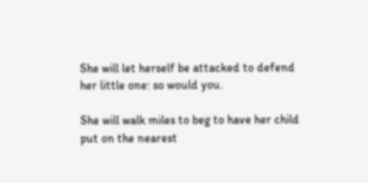She will let herself be attacked to defend her little one: so would you.

She will walk miles to beg to have her child put on the nearest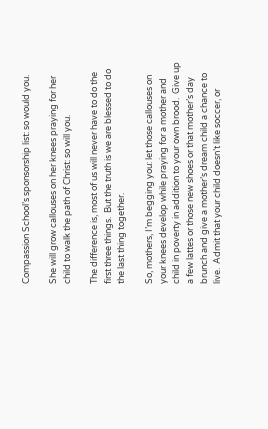Compassion School’s sponsorship list: so would you.

She will grow callouses on her knees praying for her child to walk the path of Christ: so will you.

The difference is, most of us will never have to do the first three things.  But the truth is we are blessed to do the last thing together.

So, mothers, I’m begging you: let those callouses on your knees develop while praying for a mother and child in poverty in addition to your own brood.  Give up a few lattes or those new shoes or that mother’s day brunch and give a mother’s dream child a chance to live.  Admit that your child doesn’t like soccer, or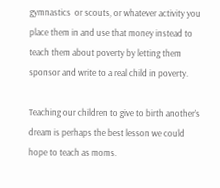gymnastics  or scouts, or whatever activity you place them in and use that money instead to teach them about poverty by letting them sponsor and write to a real child in poverty.

Teaching our children to give to birth another’s dream is perhaps the best lesson we could hope to teach as moms.